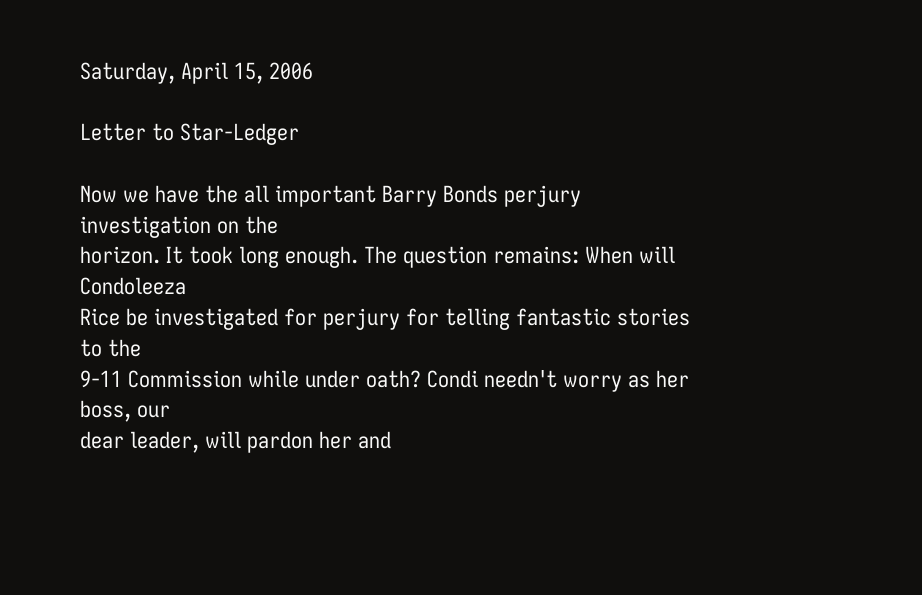Saturday, April 15, 2006

Letter to Star-Ledger

Now we have the all important Barry Bonds perjury investigation on the
horizon. It took long enough. The question remains: When will Condoleeza
Rice be investigated for perjury for telling fantastic stories to the
9-11 Commission while under oath? Condi needn't worry as her boss, our
dear leader, will pardon her and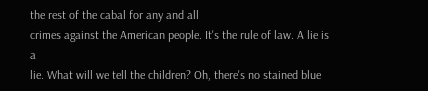the rest of the cabal for any and all
crimes against the American people. It's the rule of law. A lie is a
lie. What will we tell the children? Oh, there's no stained blue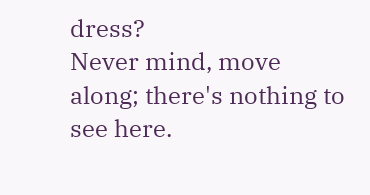dress?
Never mind, move along; there's nothing to see here.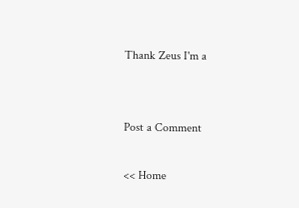Thank Zeus I'm a


Post a Comment

<< Home